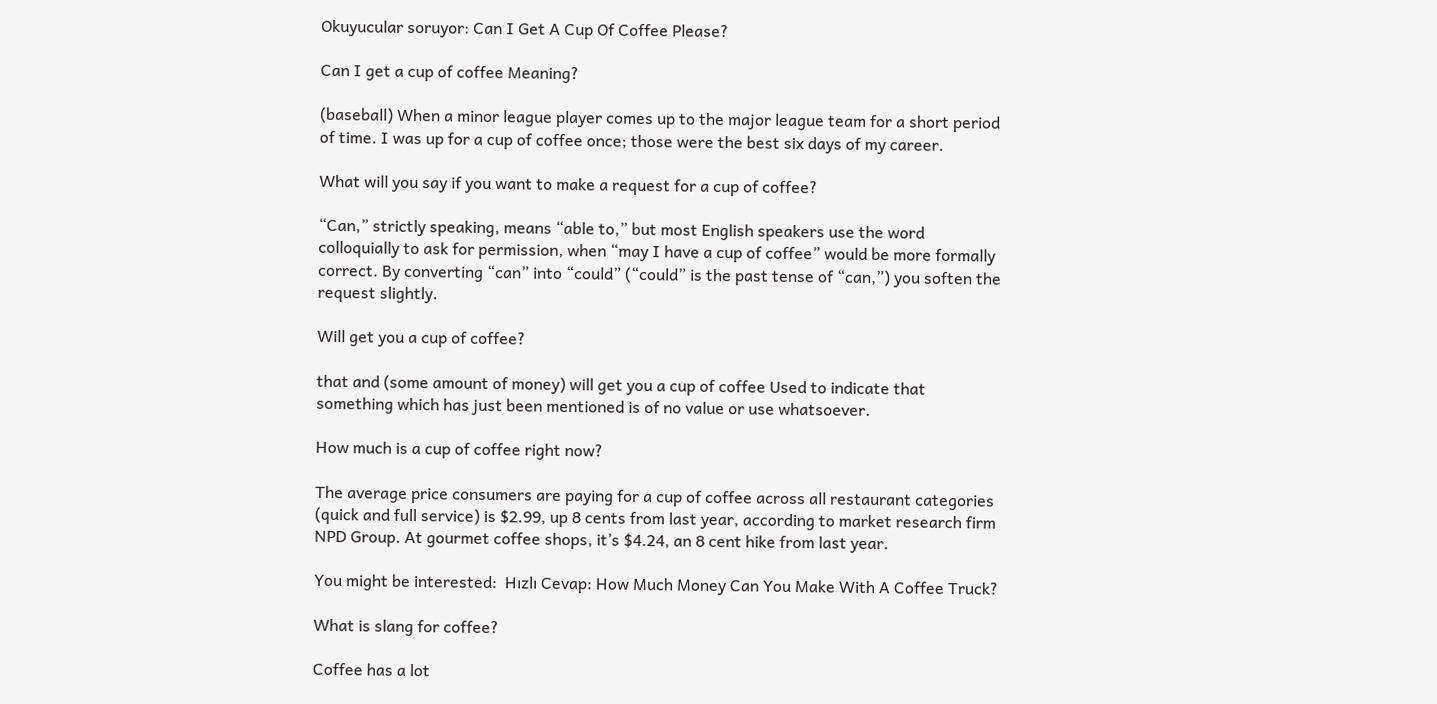Okuyucular soruyor: Can I Get A Cup Of Coffee Please?

Can I get a cup of coffee Meaning?

(baseball) When a minor league player comes up to the major league team for a short period of time. I was up for a cup of coffee once; those were the best six days of my career.

What will you say if you want to make a request for a cup of coffee?

“Can,” strictly speaking, means “able to,” but most English speakers use the word colloquially to ask for permission, when “may I have a cup of coffee” would be more formally correct. By converting “can” into “could” (“could” is the past tense of “can,”) you soften the request slightly.

Will get you a cup of coffee?

that and (some amount of money) will get you a cup of coffee Used to indicate that something which has just been mentioned is of no value or use whatsoever.

How much is a cup of coffee right now?

The average price consumers are paying for a cup of coffee across all restaurant categories (quick and full service) is $2.99, up 8 cents from last year, according to market research firm NPD Group. At gourmet coffee shops, it’s $4.24, an 8 cent hike from last year.

You might be interested:  Hızlı Cevap: How Much Money Can You Make With A Coffee Truck?

What is slang for coffee?

Coffee has a lot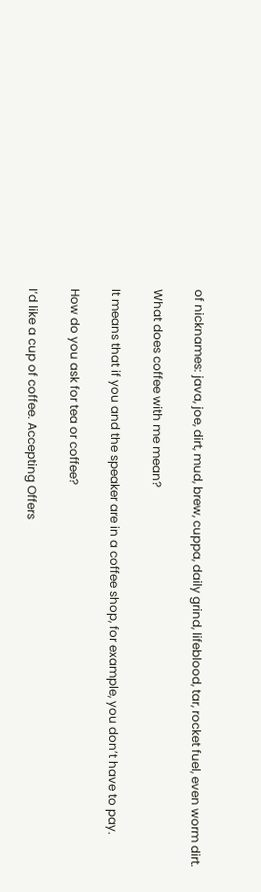of nicknames: java, joe, dirt, mud, brew, cuppa, daily grind, lifeblood, tar, rocket fuel, even worm dirt.

What does coffee with me mean?

It means that if you and the speaker are in a coffee shop, for example, you don’t have to pay.

How do you ask for tea or coffee?

I’d like a cup of coffee. Accepting Offers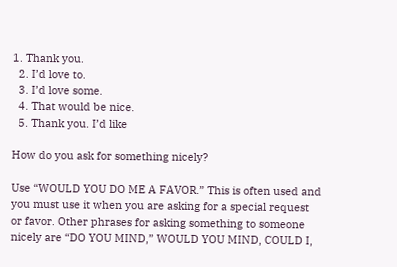1. Thank you.
  2. I’d love to.
  3. I’d love some.
  4. That would be nice.
  5. Thank you. I’d like

How do you ask for something nicely?

Use “WOULD YOU DO ME A FAVOR.” This is often used and you must use it when you are asking for a special request or favor. Other phrases for asking something to someone nicely are “DO YOU MIND,” WOULD YOU MIND, COULD I,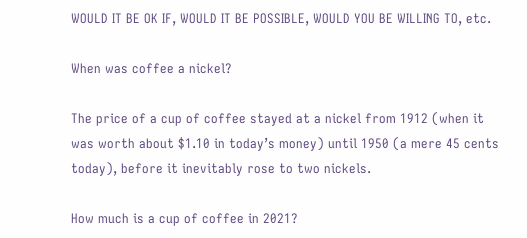WOULD IT BE OK IF, WOULD IT BE POSSIBLE, WOULD YOU BE WILLING TO, etc.

When was coffee a nickel?

The price of a cup of coffee stayed at a nickel from 1912 (when it was worth about $1.10 in today’s money) until 1950 (a mere 45 cents today), before it inevitably rose to two nickels.

How much is a cup of coffee in 2021?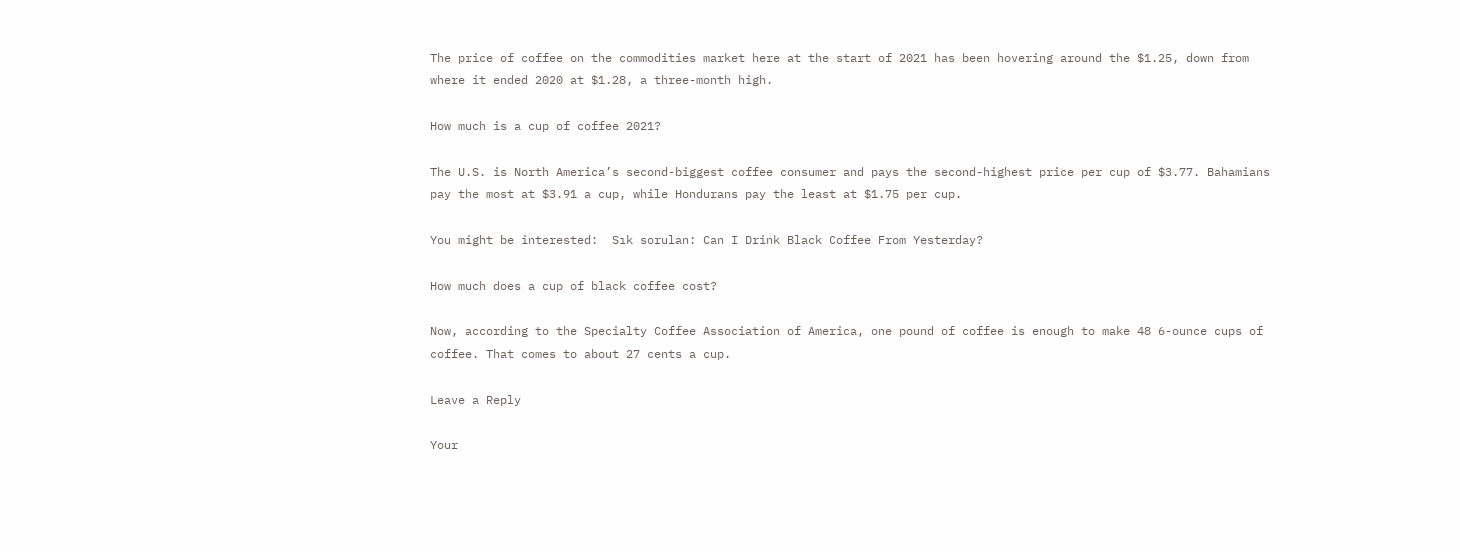The price of coffee on the commodities market here at the start of 2021 has been hovering around the $1.25, down from where it ended 2020 at $1.28, a three-month high.

How much is a cup of coffee 2021?

The U.S. is North America’s second-biggest coffee consumer and pays the second-highest price per cup of $3.77. Bahamians pay the most at $3.91 a cup, while Hondurans pay the least at $1.75 per cup.

You might be interested:  Sık sorulan: Can I Drink Black Coffee From Yesterday?

How much does a cup of black coffee cost?

Now, according to the Specialty Coffee Association of America, one pound of coffee is enough to make 48 6-ounce cups of coffee. That comes to about 27 cents a cup.

Leave a Reply

Your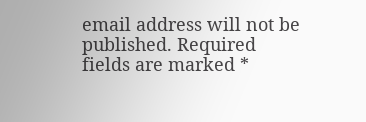email address will not be published. Required fields are marked *